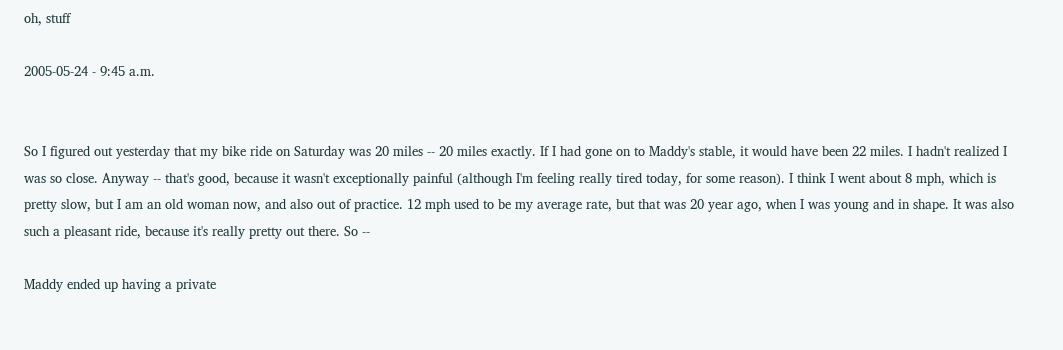oh, stuff

2005-05-24 - 9:45 a.m.


So I figured out yesterday that my bike ride on Saturday was 20 miles -- 20 miles exactly. If I had gone on to Maddy's stable, it would have been 22 miles. I hadn't realized I was so close. Anyway -- that's good, because it wasn't exceptionally painful (although I'm feeling really tired today, for some reason). I think I went about 8 mph, which is pretty slow, but I am an old woman now, and also out of practice. 12 mph used to be my average rate, but that was 20 year ago, when I was young and in shape. It was also such a pleasant ride, because it's really pretty out there. So --

Maddy ended up having a private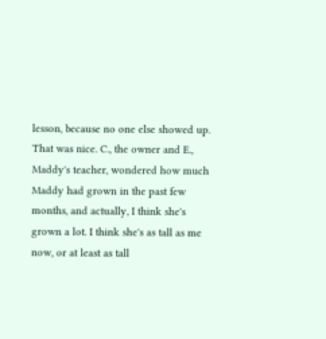lesson, because no one else showed up. That was nice. C., the owner and E., Maddy's teacher, wondered how much Maddy had grown in the past few months, and actually, I think she's grown a lot. I think she's as tall as me now, or at least as tall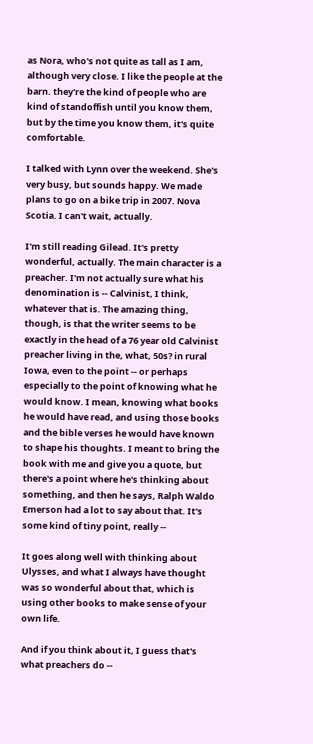as Nora, who's not quite as tall as I am, although very close. I like the people at the barn. they're the kind of people who are kind of standoffish until you know them, but by the time you know them, it's quite comfortable.

I talked with Lynn over the weekend. She's very busy, but sounds happy. We made plans to go on a bike trip in 2007. Nova Scotia. I can't wait, actually.

I'm still reading Gilead. It's pretty wonderful, actually. The main character is a preacher. I'm not actually sure what his denomination is -- Calvinist, I think, whatever that is. The amazing thing, though, is that the writer seems to be exactly in the head of a 76 year old Calvinist preacher living in the, what, 50s? in rural Iowa, even to the point -- or perhaps especially to the point of knowing what he would know. I mean, knowing what books he would have read, and using those books and the bible verses he would have known to shape his thoughts. I meant to bring the book with me and give you a quote, but there's a point where he's thinking about something, and then he says, Ralph Waldo Emerson had a lot to say about that. It's some kind of tiny point, really --

It goes along well with thinking about Ulysses, and what I always have thought was so wonderful about that, which is using other books to make sense of your own life.

And if you think about it, I guess that's what preachers do --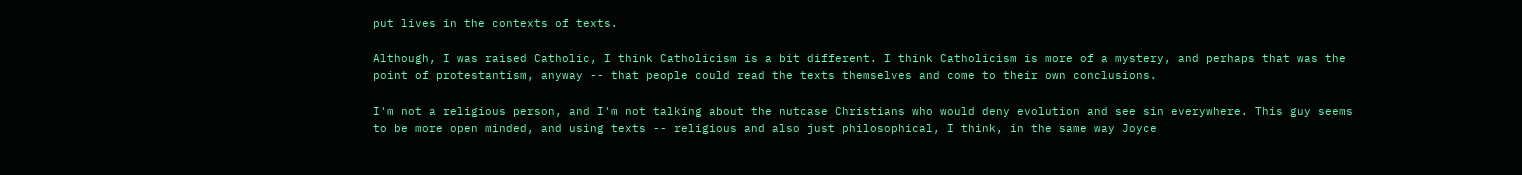put lives in the contexts of texts.

Although, I was raised Catholic, I think Catholicism is a bit different. I think Catholicism is more of a mystery, and perhaps that was the point of protestantism, anyway -- that people could read the texts themselves and come to their own conclusions.

I'm not a religious person, and I'm not talking about the nutcase Christians who would deny evolution and see sin everywhere. This guy seems to be more open minded, and using texts -- religious and also just philosophical, I think, in the same way Joyce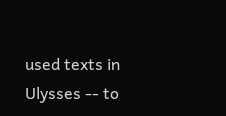used texts in Ulysses -- to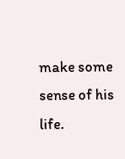make some sense of his life.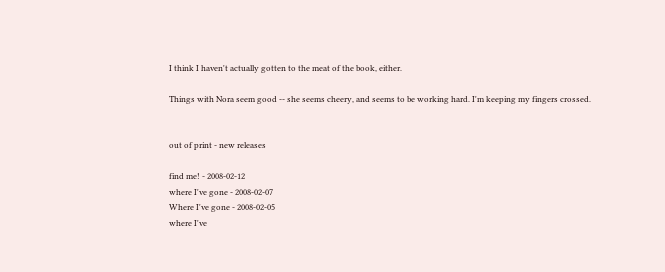I think I haven't actually gotten to the meat of the book, either.

Things with Nora seem good -- she seems cheery, and seems to be working hard. I'm keeping my fingers crossed.


out of print - new releases

find me! - 2008-02-12
where I've gone - 2008-02-07
Where I've gone - 2008-02-05
where I've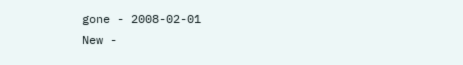gone - 2008-02-01
New -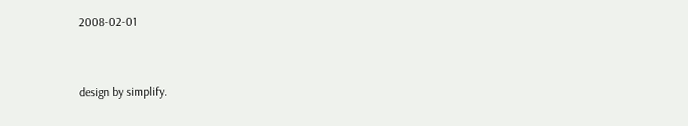2008-02-01


design by simplify.